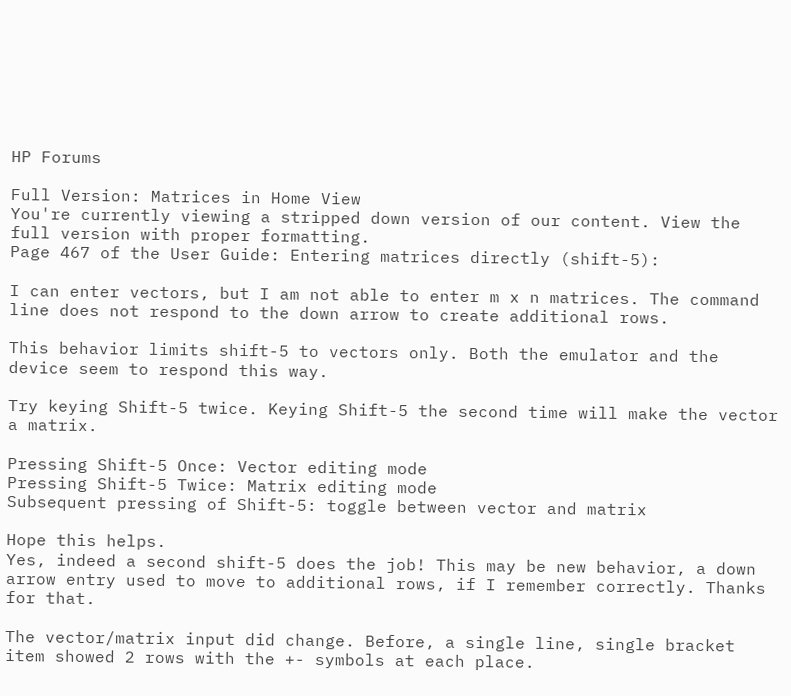HP Forums

Full Version: Matrices in Home View
You're currently viewing a stripped down version of our content. View the full version with proper formatting.
Page 467 of the User Guide: Entering matrices directly (shift-5):

I can enter vectors, but I am not able to enter m x n matrices. The command line does not respond to the down arrow to create additional rows.

This behavior limits shift-5 to vectors only. Both the emulator and the device seem to respond this way.

Try keying Shift-5 twice. Keying Shift-5 the second time will make the vector a matrix.

Pressing Shift-5 Once: Vector editing mode
Pressing Shift-5 Twice: Matrix editing mode
Subsequent pressing of Shift-5: toggle between vector and matrix

Hope this helps.
Yes, indeed a second shift-5 does the job! This may be new behavior, a down arrow entry used to move to additional rows, if I remember correctly. Thanks for that.

The vector/matrix input did change. Before, a single line, single bracket item showed 2 rows with the +- symbols at each place.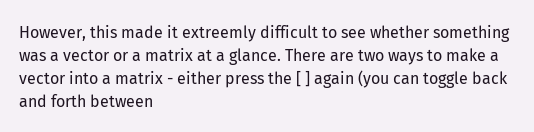However, this made it extreemly difficult to see whether something was a vector or a matrix at a glance. There are two ways to make a vector into a matrix - either press the [ ] again (you can toggle back and forth between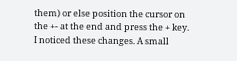them) or else position the cursor on the +- at the end and press the + key.
I noticed these changes. A small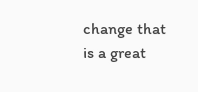change that is a great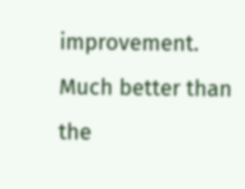improvement.
Much better than the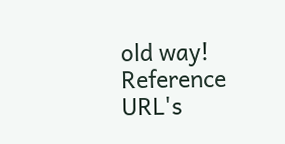old way!
Reference URL's